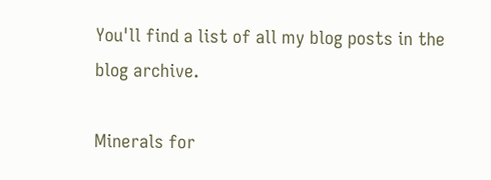You'll find a list of all my blog posts in the blog archive.

Minerals for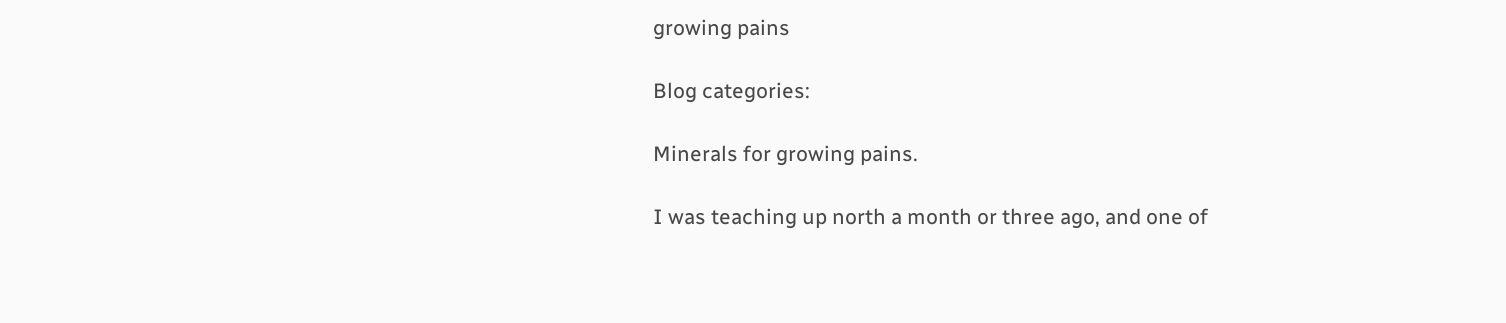growing pains

Blog categories:

Minerals for growing pains.

I was teaching up north a month or three ago, and one of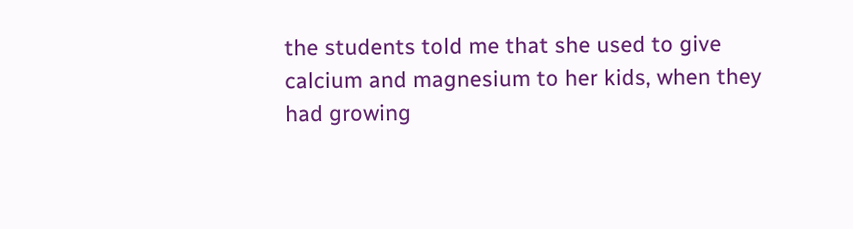the students told me that she used to give calcium and magnesium to her kids, when they had growing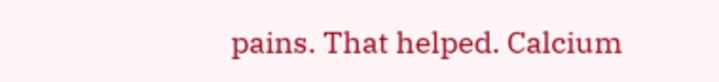pains. That helped. Calcium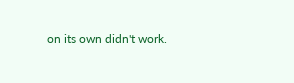on its own didn't work.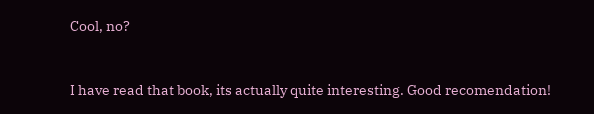Cool, no?


I have read that book, its actually quite interesting. Good recomendation!